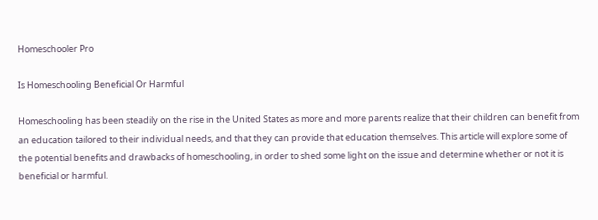Homeschooler Pro

Is Homeschooling Beneficial Or Harmful

Homeschooling has been steadily on the rise in the United States as more and more parents realize that their children can benefit from an education tailored to their individual needs, and that they can provide that education themselves. This article will explore some of the potential benefits and drawbacks of homeschooling, in order to shed some light on the issue and determine whether or not it is beneficial or harmful.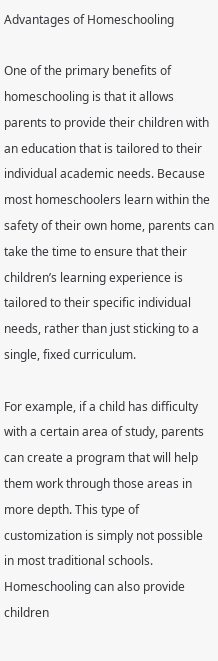Advantages of Homeschooling

One of the primary benefits of homeschooling is that it allows parents to provide their children with an education that is tailored to their individual academic needs. Because most homeschoolers learn within the safety of their own home, parents can take the time to ensure that their children’s learning experience is tailored to their specific individual needs, rather than just sticking to a single, fixed curriculum.

For example, if a child has difficulty with a certain area of study, parents can create a program that will help them work through those areas in more depth. This type of customization is simply not possible in most traditional schools. Homeschooling can also provide children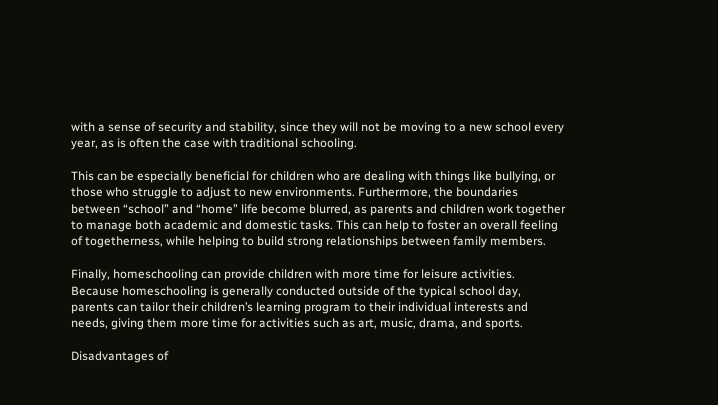with a sense of security and stability, since they will not be moving to a new school every year, as is often the case with traditional schooling.

This can be especially beneficial for children who are dealing with things like bullying, or those who struggle to adjust to new environments. Furthermore, the boundaries between “school” and “home” life become blurred, as parents and children work together to manage both academic and domestic tasks. This can help to foster an overall feeling of togetherness, while helping to build strong relationships between family members.

Finally, homeschooling can provide children with more time for leisure activities. Because homeschooling is generally conducted outside of the typical school day, parents can tailor their children’s learning program to their individual interests and needs, giving them more time for activities such as art, music, drama, and sports.

Disadvantages of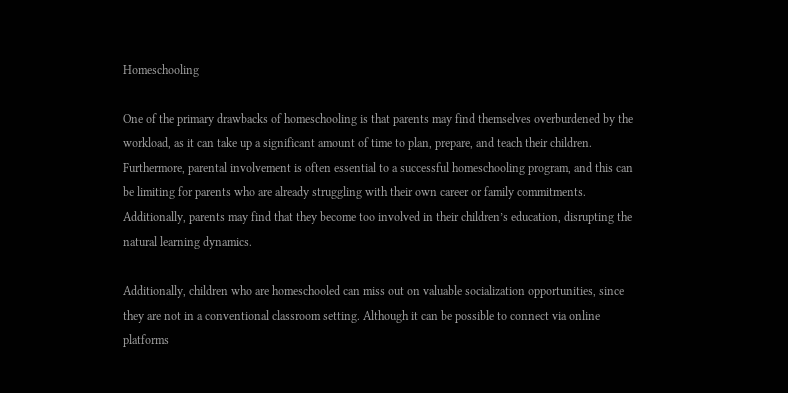Homeschooling

One of the primary drawbacks of homeschooling is that parents may find themselves overburdened by the workload, as it can take up a significant amount of time to plan, prepare, and teach their children. Furthermore, parental involvement is often essential to a successful homeschooling program, and this can be limiting for parents who are already struggling with their own career or family commitments. Additionally, parents may find that they become too involved in their children’s education, disrupting the natural learning dynamics.

Additionally, children who are homeschooled can miss out on valuable socialization opportunities, since they are not in a conventional classroom setting. Although it can be possible to connect via online platforms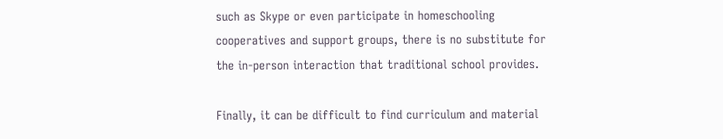such as Skype or even participate in homeschooling cooperatives and support groups, there is no substitute for the in-person interaction that traditional school provides.

Finally, it can be difficult to find curriculum and material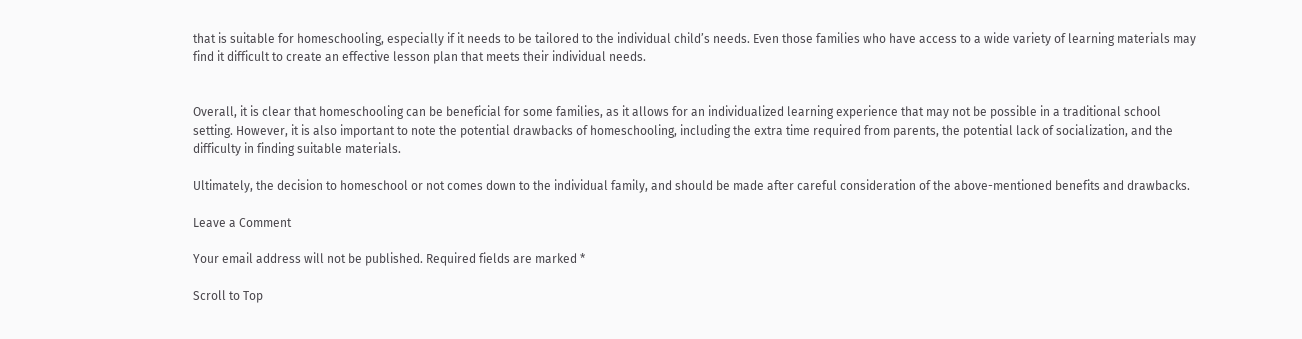that is suitable for homeschooling, especially if it needs to be tailored to the individual child’s needs. Even those families who have access to a wide variety of learning materials may find it difficult to create an effective lesson plan that meets their individual needs.


Overall, it is clear that homeschooling can be beneficial for some families, as it allows for an individualized learning experience that may not be possible in a traditional school setting. However, it is also important to note the potential drawbacks of homeschooling, including the extra time required from parents, the potential lack of socialization, and the difficulty in finding suitable materials.

Ultimately, the decision to homeschool or not comes down to the individual family, and should be made after careful consideration of the above-mentioned benefits and drawbacks.

Leave a Comment

Your email address will not be published. Required fields are marked *

Scroll to Top